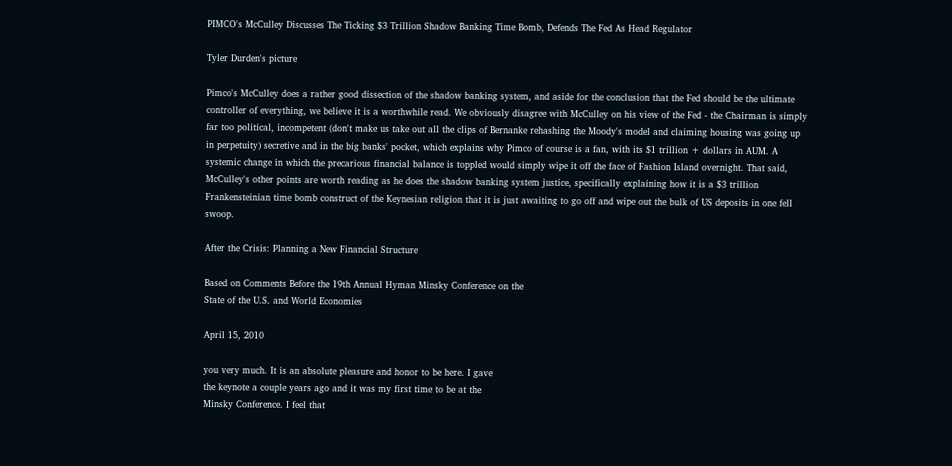PIMCO's McCulley Discusses The Ticking $3 Trillion Shadow Banking Time Bomb, Defends The Fed As Head Regulator

Tyler Durden's picture

Pimco's McCulley does a rather good dissection of the shadow banking system, and aside for the conclusion that the Fed should be the ultimate controller of everything, we believe it is a worthwhile read. We obviously disagree with McCulley on his view of the Fed - the Chairman is simply far too political, incompetent (don't make us take out all the clips of Bernanke rehashing the Moody's model and claiming housing was going up in perpetuity) secretive and in the big banks' pocket, which explains why Pimco of course is a fan, with its $1 trillion + dollars in AUM. A systemic change in which the precarious financial balance is toppled would simply wipe it off the face of Fashion Island overnight. That said, McCulley's other points are worth reading as he does the shadow banking system justice, specifically explaining how it is a $3 trillion Frankensteinian time bomb construct of the Keynesian religion that it is just awaiting to go off and wipe out the bulk of US deposits in one fell swoop.

After the Crisis: Planning a New Financial Structure

Based on Comments Before the 19th Annual Hyman Minsky Conference on the
State of the U.S. and World Economies

April 15, 2010

you very much. It is an absolute pleasure and honor to be here. I gave
the keynote a couple years ago and it was my first time to be at the
Minsky Conference. I feel that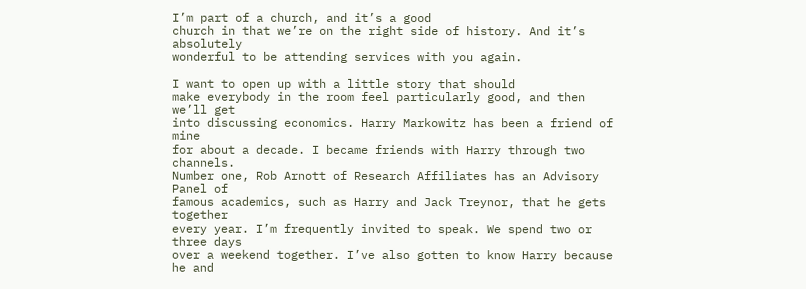I’m part of a church, and it’s a good
church in that we’re on the right side of history. And it’s absolutely
wonderful to be attending services with you again.

I want to open up with a little story that should
make everybody in the room feel particularly good, and then we’ll get
into discussing economics. Harry Markowitz has been a friend of mine
for about a decade. I became friends with Harry through two channels.
Number one, Rob Arnott of Research Affiliates has an Advisory Panel of
famous academics, such as Harry and Jack Treynor, that he gets together
every year. I’m frequently invited to speak. We spend two or three days
over a weekend together. I’ve also gotten to know Harry because he and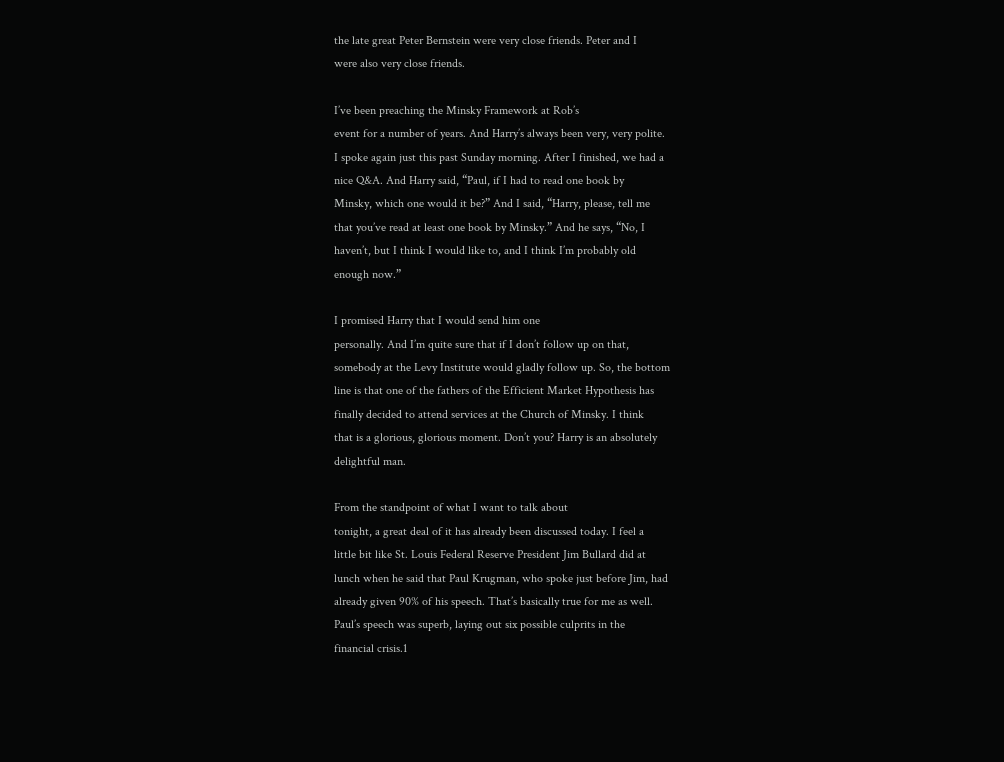the late great Peter Bernstein were very close friends. Peter and I
were also very close friends.

I’ve been preaching the Minsky Framework at Rob’s
event for a number of years. And Harry’s always been very, very polite.
I spoke again just this past Sunday morning. After I finished, we had a
nice Q&A. And Harry said, “Paul, if I had to read one book by
Minsky, which one would it be?” And I said, “Harry, please, tell me
that you’ve read at least one book by Minsky.” And he says, “No, I
haven’t, but I think I would like to, and I think I’m probably old
enough now.”

I promised Harry that I would send him one
personally. And I’m quite sure that if I don’t follow up on that,
somebody at the Levy Institute would gladly follow up. So, the bottom
line is that one of the fathers of the Efficient Market Hypothesis has
finally decided to attend services at the Church of Minsky. I think
that is a glorious, glorious moment. Don’t you? Harry is an absolutely
delightful man.

From the standpoint of what I want to talk about
tonight, a great deal of it has already been discussed today. I feel a
little bit like St. Louis Federal Reserve President Jim Bullard did at
lunch when he said that Paul Krugman, who spoke just before Jim, had
already given 90% of his speech. That’s basically true for me as well.
Paul’s speech was superb, laying out six possible culprits in the
financial crisis.1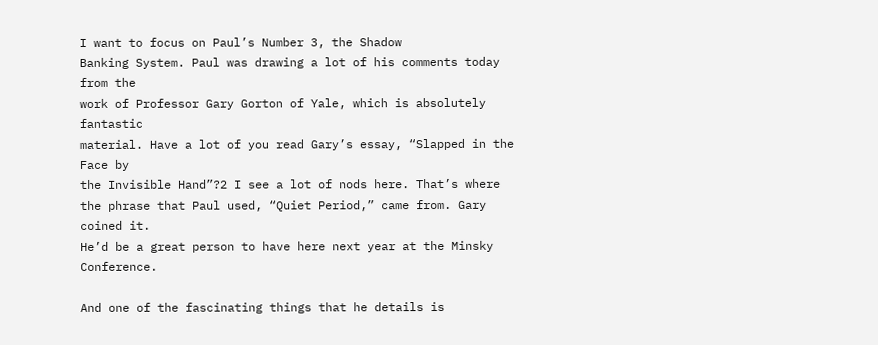I want to focus on Paul’s Number 3, the Shadow
Banking System. Paul was drawing a lot of his comments today from the
work of Professor Gary Gorton of Yale, which is absolutely fantastic
material. Have a lot of you read Gary’s essay, “Slapped in the Face by
the Invisible Hand”?2 I see a lot of nods here. That’s where
the phrase that Paul used, “Quiet Period,” came from. Gary coined it.
He’d be a great person to have here next year at the Minsky Conference.

And one of the fascinating things that he details is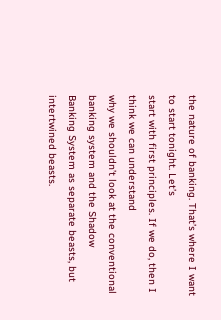the nature of banking. That’s where I want to start tonight. Let’s
start with first principles. If we do, then I think we can understand
why we shouldn’t look at the conventional banking system and the Shadow
Banking System as separate beasts, but intertwined beasts.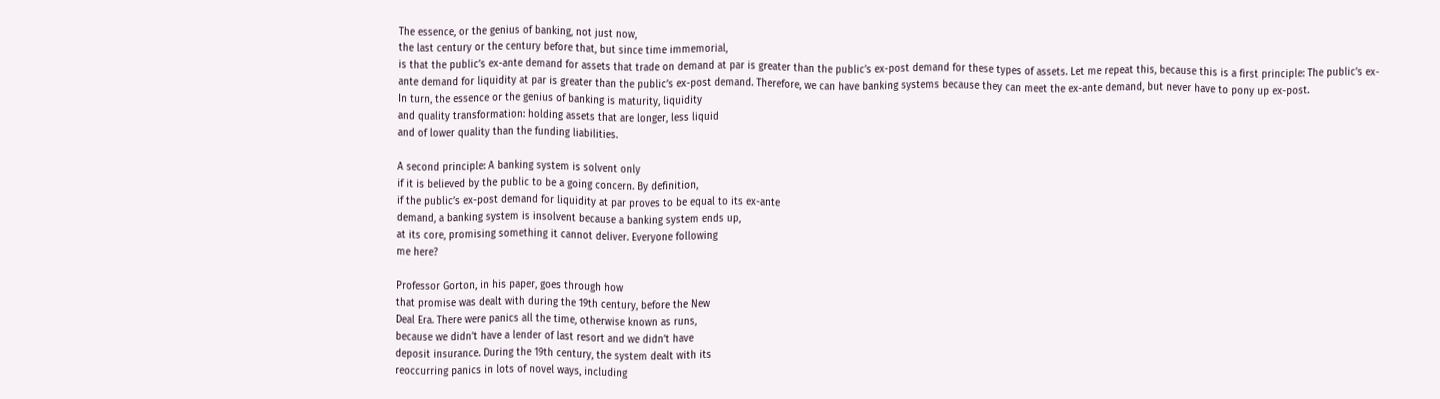The essence, or the genius of banking, not just now,
the last century or the century before that, but since time immemorial,
is that the public’s ex-ante demand for assets that trade on demand at par is greater than the public’s ex-post demand for these types of assets. Let me repeat this, because this is a first principle: The public’s ex-ante demand for liquidity at par is greater than the public’s ex-post demand. Therefore, we can have banking systems because they can meet the ex-ante demand, but never have to pony up ex-post.
In turn, the essence or the genius of banking is maturity, liquidity
and quality transformation: holding assets that are longer, less liquid
and of lower quality than the funding liabilities.

A second principle: A banking system is solvent only
if it is believed by the public to be a going concern. By definition,
if the public’s ex-post demand for liquidity at par proves to be equal to its ex-ante
demand, a banking system is insolvent because a banking system ends up,
at its core, promising something it cannot deliver. Everyone following
me here?

Professor Gorton, in his paper, goes through how
that promise was dealt with during the 19th century, before the New
Deal Era. There were panics all the time, otherwise known as runs,
because we didn’t have a lender of last resort and we didn’t have
deposit insurance. During the 19th century, the system dealt with its
reoccurring panics in lots of novel ways, including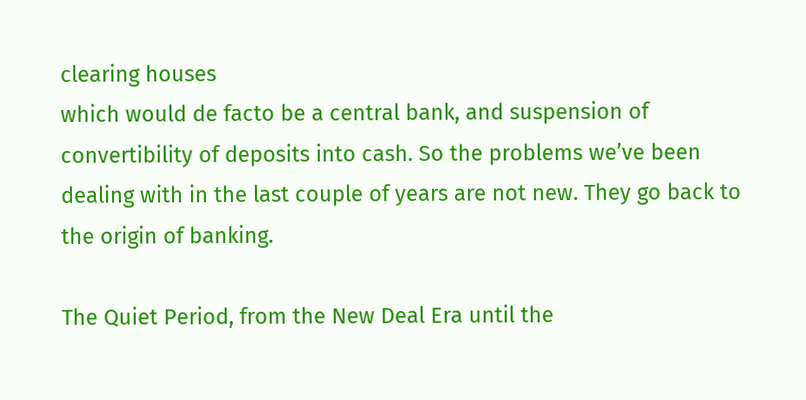clearing houses
which would de facto be a central bank, and suspension of
convertibility of deposits into cash. So the problems we’ve been
dealing with in the last couple of years are not new. They go back to
the origin of banking.

The Quiet Period, from the New Deal Era until the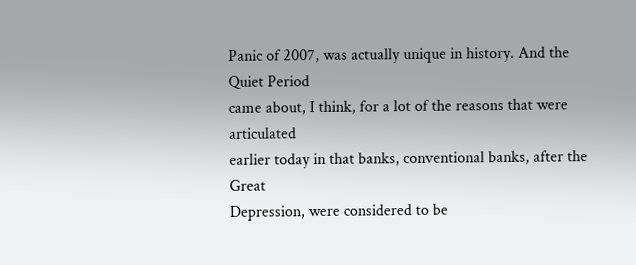Panic of 2007, was actually unique in history. And the Quiet Period
came about, I think, for a lot of the reasons that were articulated
earlier today in that banks, conventional banks, after the Great
Depression, were considered to be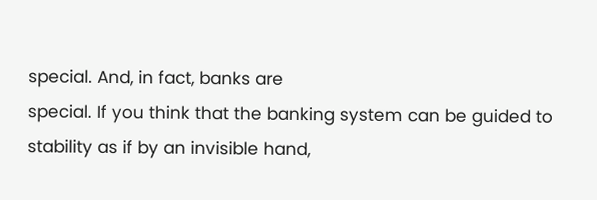special. And, in fact, banks are
special. If you think that the banking system can be guided to
stability as if by an invisible hand,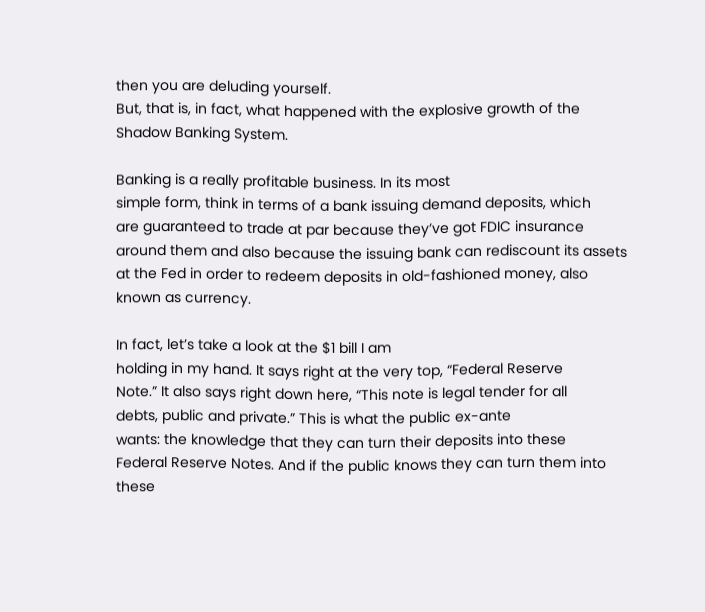then you are deluding yourself.
But, that is, in fact, what happened with the explosive growth of the
Shadow Banking System.

Banking is a really profitable business. In its most
simple form, think in terms of a bank issuing demand deposits, which
are guaranteed to trade at par because they’ve got FDIC insurance
around them and also because the issuing bank can rediscount its assets
at the Fed in order to redeem deposits in old-fashioned money, also
known as currency.

In fact, let’s take a look at the $1 bill I am
holding in my hand. It says right at the very top, “Federal Reserve
Note.” It also says right down here, “This note is legal tender for all
debts, public and private.” This is what the public ex-ante
wants: the knowledge that they can turn their deposits into these
Federal Reserve Notes. And if the public knows they can turn them into
these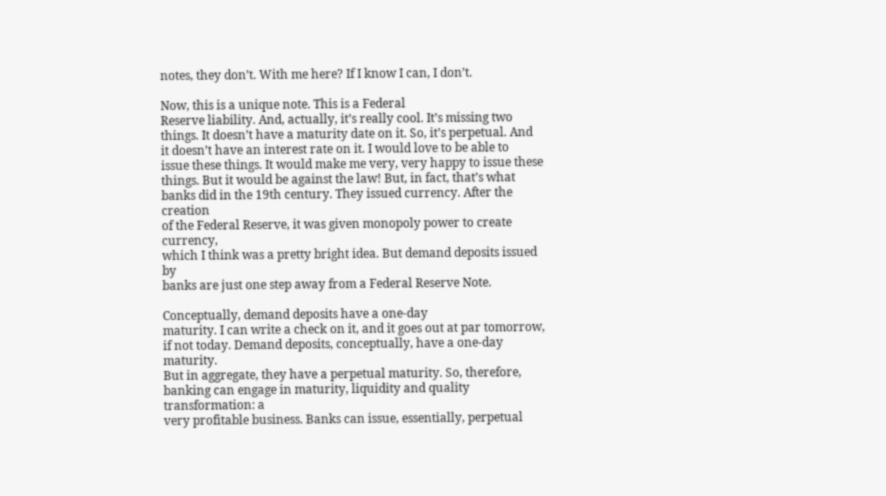notes, they don’t. With me here? If I know I can, I don’t.

Now, this is a unique note. This is a Federal
Reserve liability. And, actually, it’s really cool. It’s missing two
things. It doesn’t have a maturity date on it. So, it’s perpetual. And
it doesn’t have an interest rate on it. I would love to be able to
issue these things. It would make me very, very happy to issue these
things. But it would be against the law! But, in fact, that’s what
banks did in the 19th century. They issued currency. After the creation
of the Federal Reserve, it was given monopoly power to create currency,
which I think was a pretty bright idea. But demand deposits issued by
banks are just one step away from a Federal Reserve Note.

Conceptually, demand deposits have a one-day
maturity. I can write a check on it, and it goes out at par tomorrow,
if not today. Demand deposits, conceptually, have a one-day maturity.
But in aggregate, they have a perpetual maturity. So, therefore,
banking can engage in maturity, liquidity and quality transformation: a
very profitable business. Banks can issue, essentially, perpetual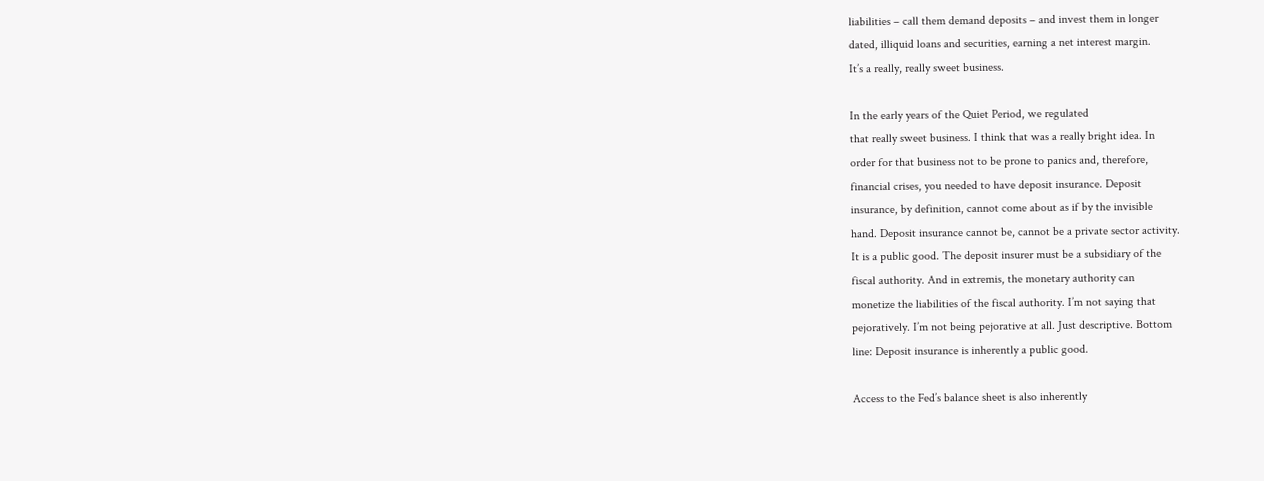liabilities – call them demand deposits – and invest them in longer
dated, illiquid loans and securities, earning a net interest margin.
It’s a really, really sweet business.

In the early years of the Quiet Period, we regulated
that really sweet business. I think that was a really bright idea. In
order for that business not to be prone to panics and, therefore,
financial crises, you needed to have deposit insurance. Deposit
insurance, by definition, cannot come about as if by the invisible
hand. Deposit insurance cannot be, cannot be a private sector activity.
It is a public good. The deposit insurer must be a subsidiary of the
fiscal authority. And in extremis, the monetary authority can
monetize the liabilities of the fiscal authority. I’m not saying that
pejoratively. I’m not being pejorative at all. Just descriptive. Bottom
line: Deposit insurance is inherently a public good.

Access to the Fed’s balance sheet is also inherently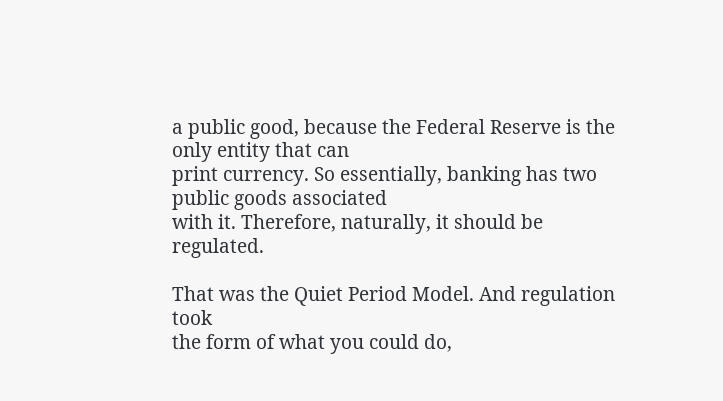a public good, because the Federal Reserve is the only entity that can
print currency. So essentially, banking has two public goods associated
with it. Therefore, naturally, it should be regulated.

That was the Quiet Period Model. And regulation took
the form of what you could do,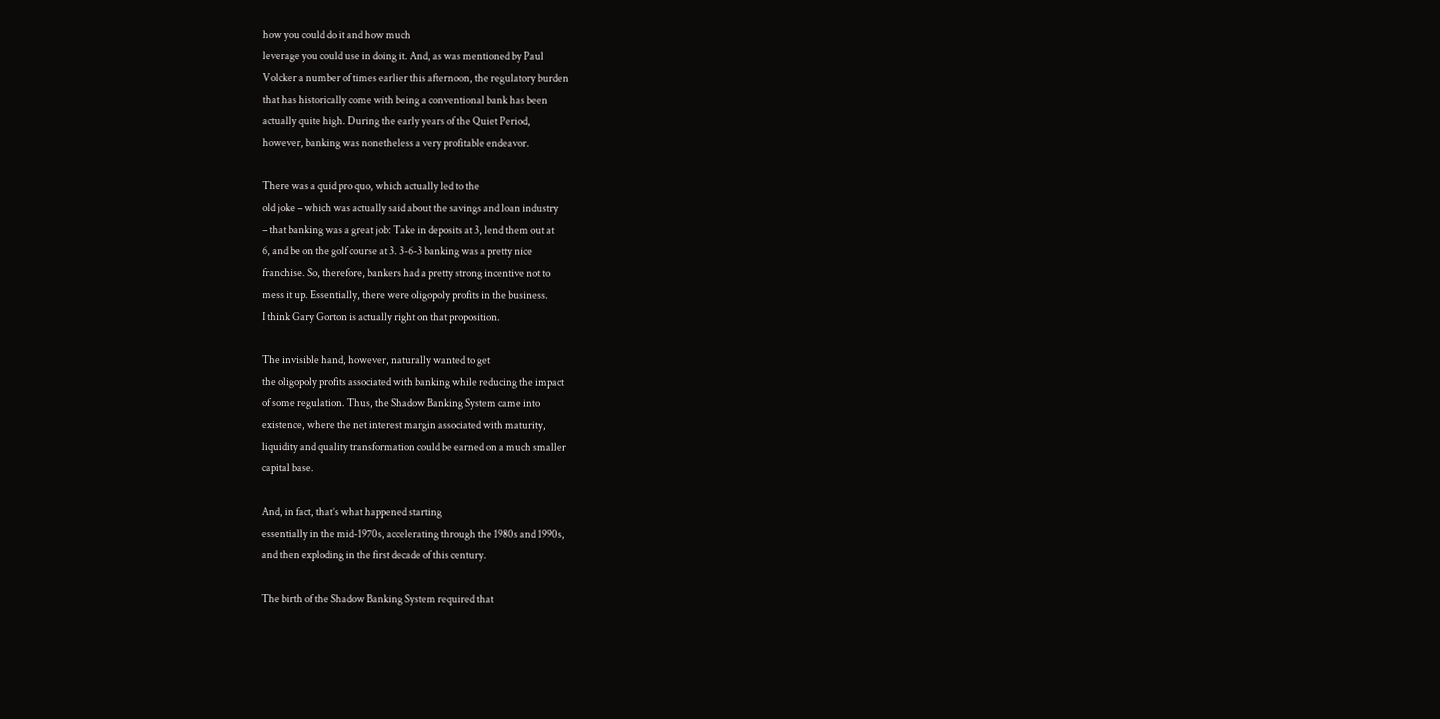how you could do it and how much
leverage you could use in doing it. And, as was mentioned by Paul
Volcker a number of times earlier this afternoon, the regulatory burden
that has historically come with being a conventional bank has been
actually quite high. During the early years of the Quiet Period,
however, banking was nonetheless a very profitable endeavor.

There was a quid pro quo, which actually led to the
old joke – which was actually said about the savings and loan industry
– that banking was a great job: Take in deposits at 3, lend them out at
6, and be on the golf course at 3. 3-6-3 banking was a pretty nice
franchise. So, therefore, bankers had a pretty strong incentive not to
mess it up. Essentially, there were oligopoly profits in the business.
I think Gary Gorton is actually right on that proposition.

The invisible hand, however, naturally wanted to get
the oligopoly profits associated with banking while reducing the impact
of some regulation. Thus, the Shadow Banking System came into
existence, where the net interest margin associated with maturity,
liquidity and quality transformation could be earned on a much smaller
capital base.

And, in fact, that’s what happened starting
essentially in the mid-1970s, accelerating through the 1980s and 1990s,
and then exploding in the first decade of this century.

The birth of the Shadow Banking System required that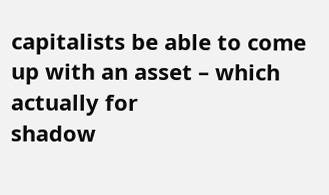capitalists be able to come up with an asset – which actually for
shadow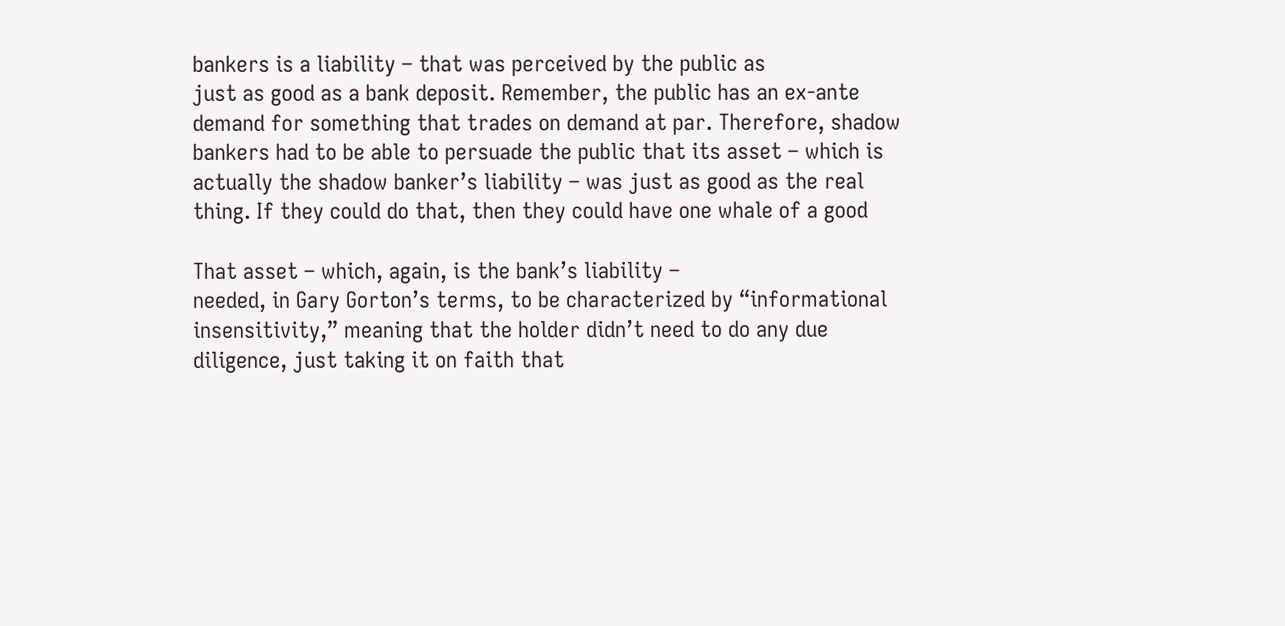bankers is a liability – that was perceived by the public as
just as good as a bank deposit. Remember, the public has an ex-ante
demand for something that trades on demand at par. Therefore, shadow
bankers had to be able to persuade the public that its asset – which is
actually the shadow banker’s liability – was just as good as the real
thing. If they could do that, then they could have one whale of a good

That asset – which, again, is the bank’s liability –
needed, in Gary Gorton’s terms, to be characterized by “informational
insensitivity,” meaning that the holder didn’t need to do any due
diligence, just taking it on faith that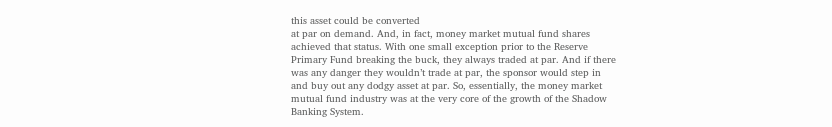this asset could be converted
at par on demand. And, in fact, money market mutual fund shares
achieved that status. With one small exception prior to the Reserve
Primary Fund breaking the buck, they always traded at par. And if there
was any danger they wouldn’t trade at par, the sponsor would step in
and buy out any dodgy asset at par. So, essentially, the money market
mutual fund industry was at the very core of the growth of the Shadow
Banking System.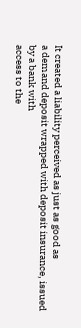It created a liability perceived as just as good as
a demand deposit wrapped with deposit insurance, issued by a bank with
access to the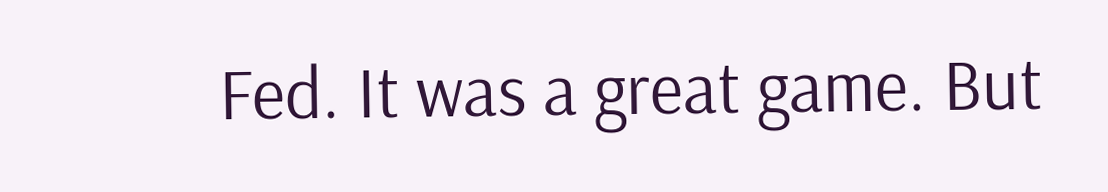Fed. It was a great game. But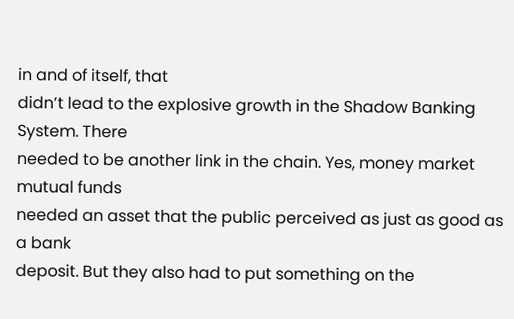in and of itself, that
didn’t lead to the explosive growth in the Shadow Banking System. There
needed to be another link in the chain. Yes, money market mutual funds
needed an asset that the public perceived as just as good as a bank
deposit. But they also had to put something on the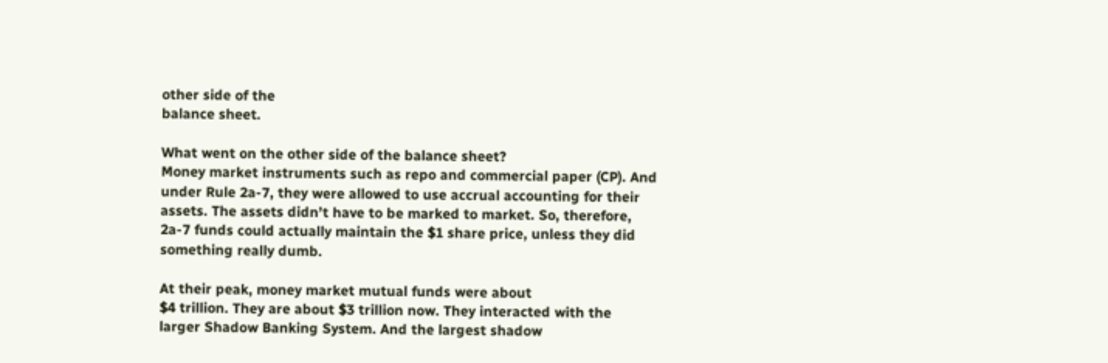other side of the
balance sheet.

What went on the other side of the balance sheet?
Money market instruments such as repo and commercial paper (CP). And
under Rule 2a-7, they were allowed to use accrual accounting for their
assets. The assets didn’t have to be marked to market. So, therefore,
2a-7 funds could actually maintain the $1 share price, unless they did
something really dumb.

At their peak, money market mutual funds were about
$4 trillion. They are about $3 trillion now. They interacted with the
larger Shadow Banking System. And the largest shadow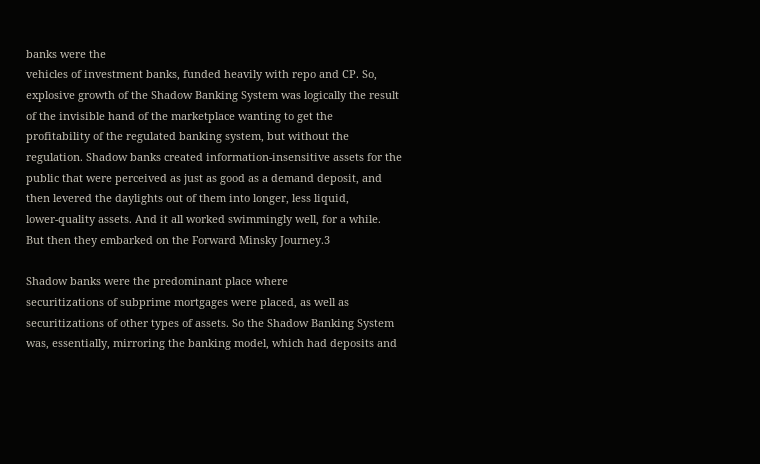banks were the
vehicles of investment banks, funded heavily with repo and CP. So,
explosive growth of the Shadow Banking System was logically the result
of the invisible hand of the marketplace wanting to get the
profitability of the regulated banking system, but without the
regulation. Shadow banks created information-insensitive assets for the
public that were perceived as just as good as a demand deposit, and
then levered the daylights out of them into longer, less liquid,
lower-quality assets. And it all worked swimmingly well, for a while.
But then they embarked on the Forward Minsky Journey.3

Shadow banks were the predominant place where
securitizations of subprime mortgages were placed, as well as
securitizations of other types of assets. So the Shadow Banking System
was, essentially, mirroring the banking model, which had deposits and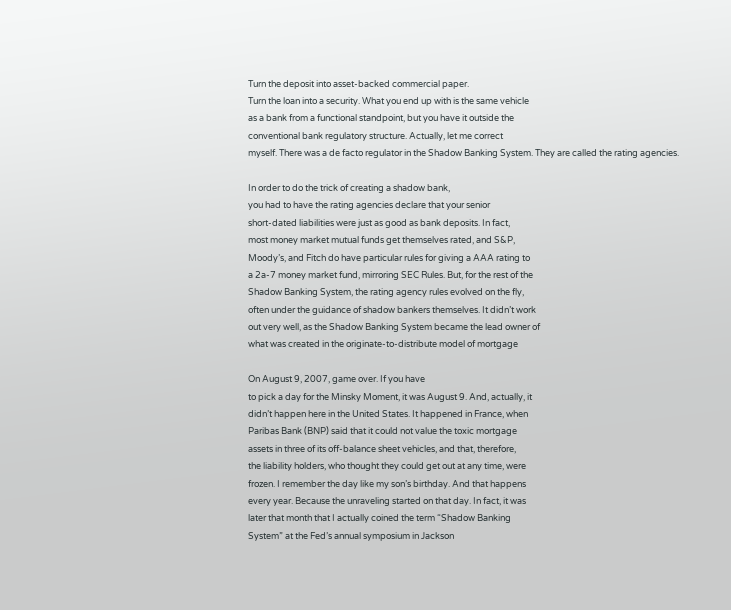Turn the deposit into asset-backed commercial paper.
Turn the loan into a security. What you end up with is the same vehicle
as a bank from a functional standpoint, but you have it outside the
conventional bank regulatory structure. Actually, let me correct
myself. There was a de facto regulator in the Shadow Banking System. They are called the rating agencies.

In order to do the trick of creating a shadow bank,
you had to have the rating agencies declare that your senior
short-dated liabilities were just as good as bank deposits. In fact,
most money market mutual funds get themselves rated, and S&P,
Moody’s, and Fitch do have particular rules for giving a AAA rating to
a 2a-7 money market fund, mirroring SEC Rules. But, for the rest of the
Shadow Banking System, the rating agency rules evolved on the fly,
often under the guidance of shadow bankers themselves. It didn’t work
out very well, as the Shadow Banking System became the lead owner of
what was created in the originate-to-distribute model of mortgage

On August 9, 2007, game over. If you have
to pick a day for the Minsky Moment, it was August 9. And, actually, it
didn’t happen here in the United States. It happened in France, when
Paribas Bank (BNP) said that it could not value the toxic mortgage
assets in three of its off-balance sheet vehicles, and that, therefore,
the liability holders, who thought they could get out at any time, were
frozen. I remember the day like my son’s birthday. And that happens
every year. Because the unraveling started on that day. In fact, it was
later that month that I actually coined the term “Shadow Banking
System” at the Fed’s annual symposium in Jackson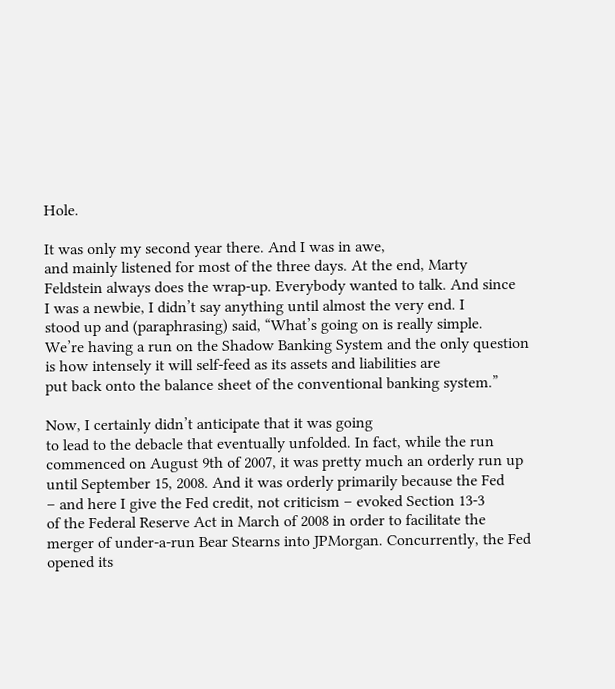Hole.

It was only my second year there. And I was in awe,
and mainly listened for most of the three days. At the end, Marty
Feldstein always does the wrap-up. Everybody wanted to talk. And since
I was a newbie, I didn’t say anything until almost the very end. I
stood up and (paraphrasing) said, “What’s going on is really simple.
We’re having a run on the Shadow Banking System and the only question
is how intensely it will self-feed as its assets and liabilities are
put back onto the balance sheet of the conventional banking system.”

Now, I certainly didn’t anticipate that it was going
to lead to the debacle that eventually unfolded. In fact, while the run
commenced on August 9th of 2007, it was pretty much an orderly run up
until September 15, 2008. And it was orderly primarily because the Fed
– and here I give the Fed credit, not criticism – evoked Section 13-3
of the Federal Reserve Act in March of 2008 in order to facilitate the
merger of under-a-run Bear Stearns into JPMorgan. Concurrently, the Fed
opened its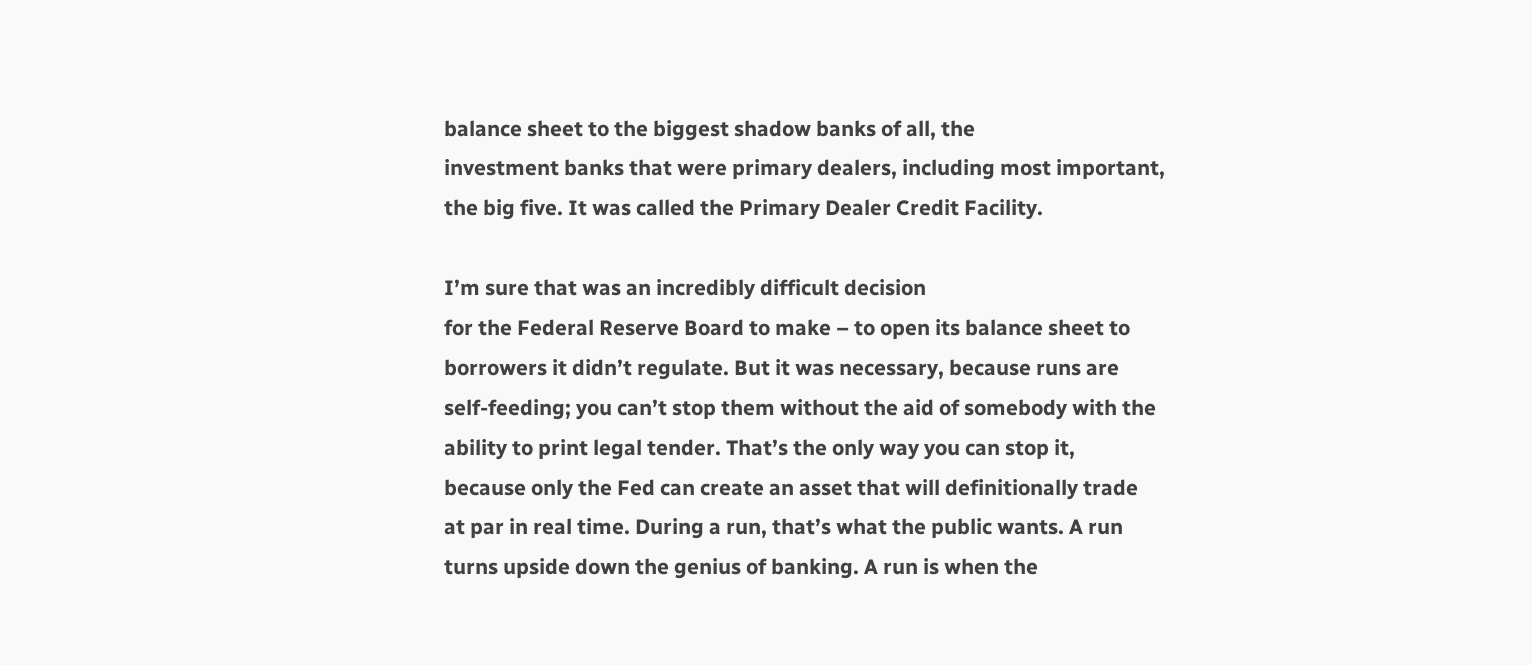balance sheet to the biggest shadow banks of all, the
investment banks that were primary dealers, including most important,
the big five. It was called the Primary Dealer Credit Facility.

I’m sure that was an incredibly difficult decision
for the Federal Reserve Board to make – to open its balance sheet to
borrowers it didn’t regulate. But it was necessary, because runs are
self-feeding; you can’t stop them without the aid of somebody with the
ability to print legal tender. That’s the only way you can stop it,
because only the Fed can create an asset that will definitionally trade
at par in real time. During a run, that’s what the public wants. A run
turns upside down the genius of banking. A run is when the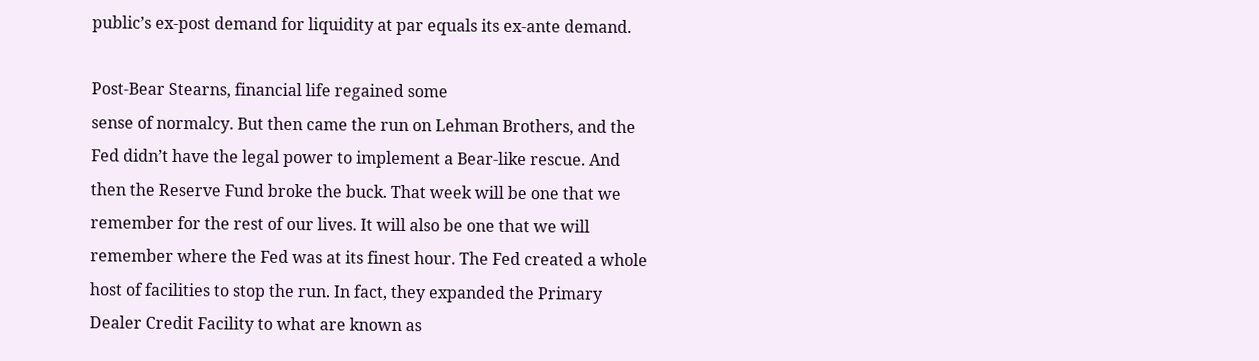public’s ex-post demand for liquidity at par equals its ex-ante demand.

Post-Bear Stearns, financial life regained some
sense of normalcy. But then came the run on Lehman Brothers, and the
Fed didn’t have the legal power to implement a Bear-like rescue. And
then the Reserve Fund broke the buck. That week will be one that we
remember for the rest of our lives. It will also be one that we will
remember where the Fed was at its finest hour. The Fed created a whole
host of facilities to stop the run. In fact, they expanded the Primary
Dealer Credit Facility to what are known as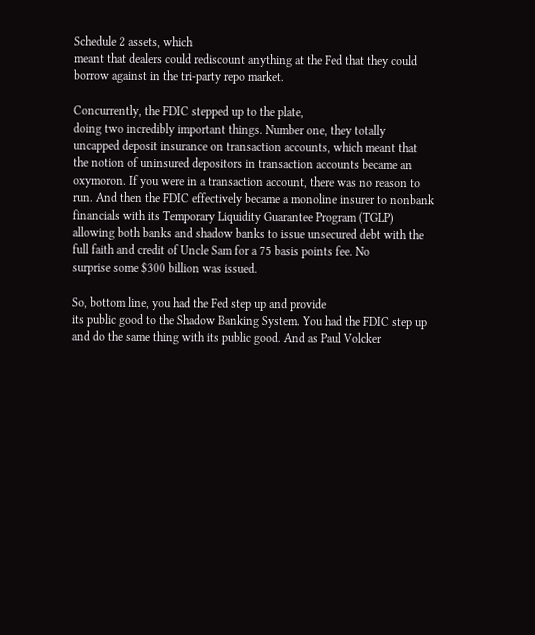Schedule 2 assets, which
meant that dealers could rediscount anything at the Fed that they could
borrow against in the tri-party repo market.

Concurrently, the FDIC stepped up to the plate,
doing two incredibly important things. Number one, they totally
uncapped deposit insurance on transaction accounts, which meant that
the notion of uninsured depositors in transaction accounts became an
oxymoron. If you were in a transaction account, there was no reason to
run. And then the FDIC effectively became a monoline insurer to nonbank
financials with its Temporary Liquidity Guarantee Program (TGLP)
allowing both banks and shadow banks to issue unsecured debt with the
full faith and credit of Uncle Sam for a 75 basis points fee. No
surprise some $300 billion was issued.

So, bottom line, you had the Fed step up and provide
its public good to the Shadow Banking System. You had the FDIC step up
and do the same thing with its public good. And as Paul Volcker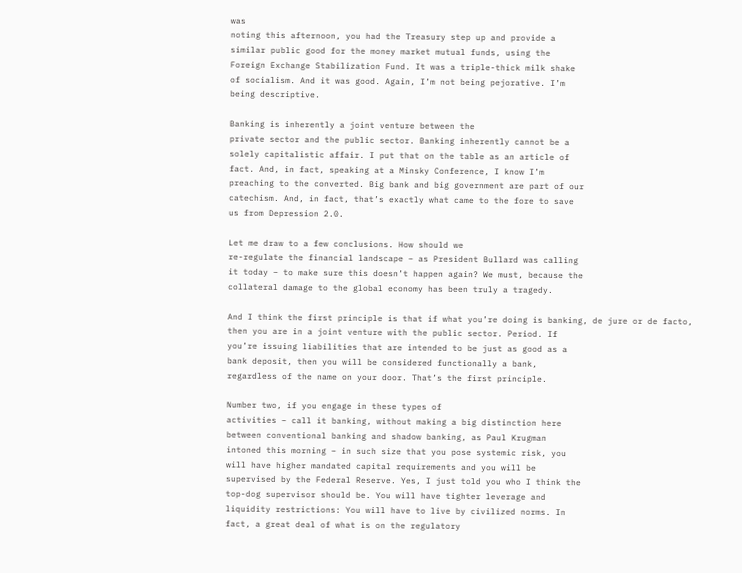was
noting this afternoon, you had the Treasury step up and provide a
similar public good for the money market mutual funds, using the
Foreign Exchange Stabilization Fund. It was a triple-thick milk shake
of socialism. And it was good. Again, I’m not being pejorative. I’m
being descriptive.

Banking is inherently a joint venture between the
private sector and the public sector. Banking inherently cannot be a
solely capitalistic affair. I put that on the table as an article of
fact. And, in fact, speaking at a Minsky Conference, I know I’m
preaching to the converted. Big bank and big government are part of our
catechism. And, in fact, that’s exactly what came to the fore to save
us from Depression 2.0.

Let me draw to a few conclusions. How should we
re-regulate the financial landscape – as President Bullard was calling
it today – to make sure this doesn’t happen again? We must, because the
collateral damage to the global economy has been truly a tragedy.

And I think the first principle is that if what you’re doing is banking, de jure or de facto,
then you are in a joint venture with the public sector. Period. If
you’re issuing liabilities that are intended to be just as good as a
bank deposit, then you will be considered functionally a bank,
regardless of the name on your door. That’s the first principle.

Number two, if you engage in these types of
activities – call it banking, without making a big distinction here
between conventional banking and shadow banking, as Paul Krugman
intoned this morning – in such size that you pose systemic risk, you
will have higher mandated capital requirements and you will be
supervised by the Federal Reserve. Yes, I just told you who I think the
top-dog supervisor should be. You will have tighter leverage and
liquidity restrictions: You will have to live by civilized norms. In
fact, a great deal of what is on the regulatory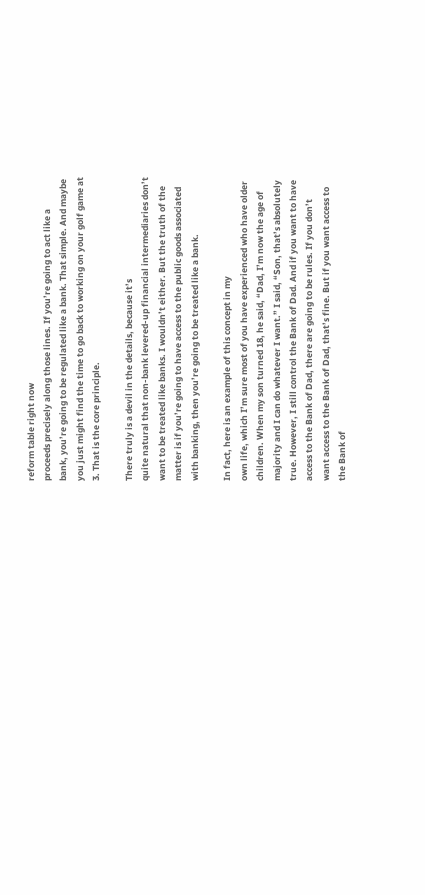reform table right now
proceeds precisely along those lines. If you’re going to act like a
bank, you’re going to be regulated like a bank. That simple. And maybe
you just might find the time to go back to working on your golf game at
3. That is the core principle.

There truly is a devil in the details, because it’s
quite natural that non-bank levered-up financial intermediaries don’t
want to be treated like banks. I wouldn’t either. But the truth of the
matter is if you’re going to have access to the public goods associated
with banking, then you’re going to be treated like a bank.

In fact, here is an example of this concept in my
own life, which I’m sure most of you have experienced who have older
children. When my son turned 18, he said, “Dad, I’m now the age of
majority and I can do whatever I want.” I said, “Son, that’s absolutely
true. However, I still control the Bank of Dad. And if you want to have
access to the Bank of Dad, there are going to be rules. If you don’t
want access to the Bank of Dad, that’s fine. But if you want access to
the Bank of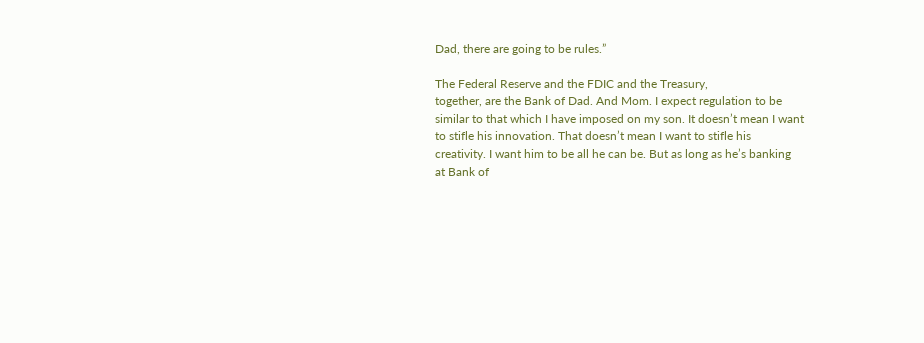Dad, there are going to be rules.”

The Federal Reserve and the FDIC and the Treasury,
together, are the Bank of Dad. And Mom. I expect regulation to be
similar to that which I have imposed on my son. It doesn’t mean I want
to stifle his innovation. That doesn’t mean I want to stifle his
creativity. I want him to be all he can be. But as long as he’s banking
at Bank of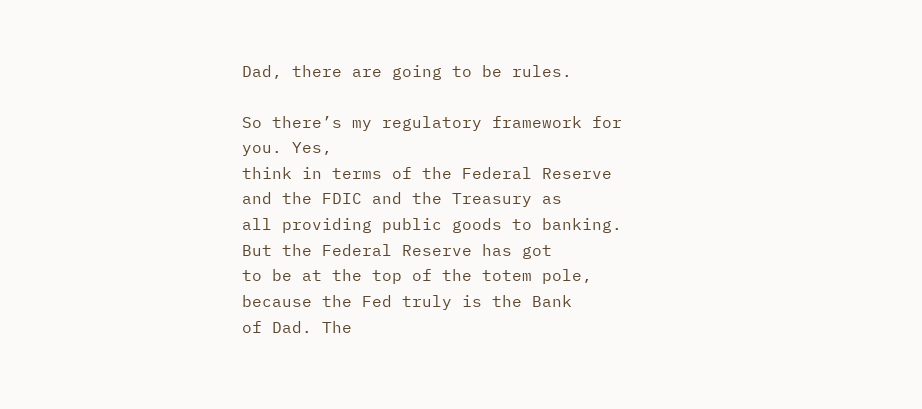Dad, there are going to be rules.

So there’s my regulatory framework for you. Yes,
think in terms of the Federal Reserve and the FDIC and the Treasury as
all providing public goods to banking. But the Federal Reserve has got
to be at the top of the totem pole, because the Fed truly is the Bank
of Dad. The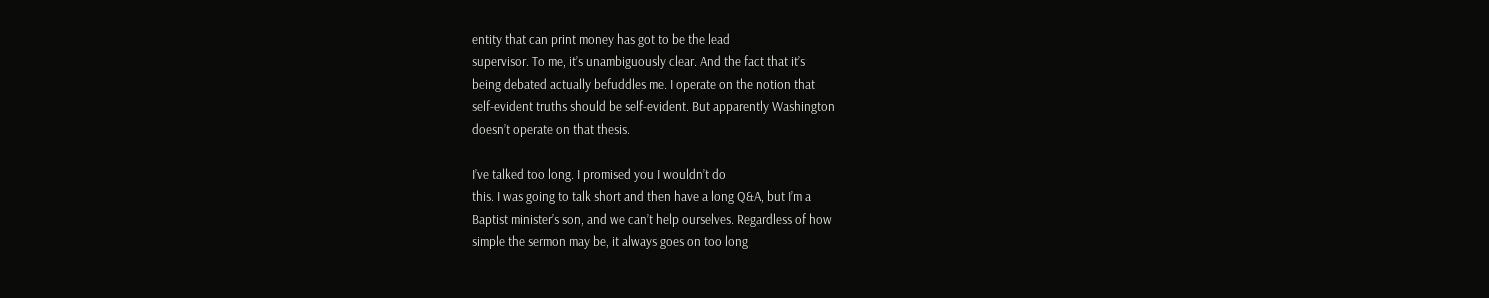entity that can print money has got to be the lead
supervisor. To me, it’s unambiguously clear. And the fact that it’s
being debated actually befuddles me. I operate on the notion that
self-evident truths should be self-evident. But apparently Washington
doesn’t operate on that thesis.

I’ve talked too long. I promised you I wouldn’t do
this. I was going to talk short and then have a long Q&A, but I’m a
Baptist minister’s son, and we can’t help ourselves. Regardless of how
simple the sermon may be, it always goes on too long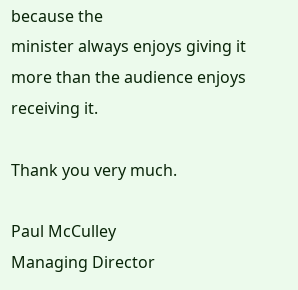because the
minister always enjoys giving it more than the audience enjoys
receiving it.

Thank you very much.

Paul McCulley
Managing Director